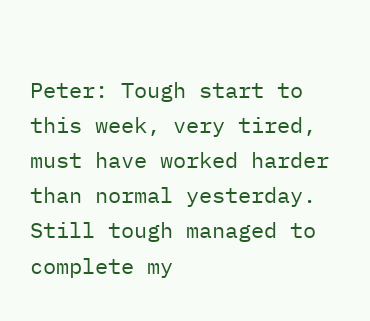Peter: Tough start to this week, very tired, must have worked harder than normal yesterday. Still tough managed to complete my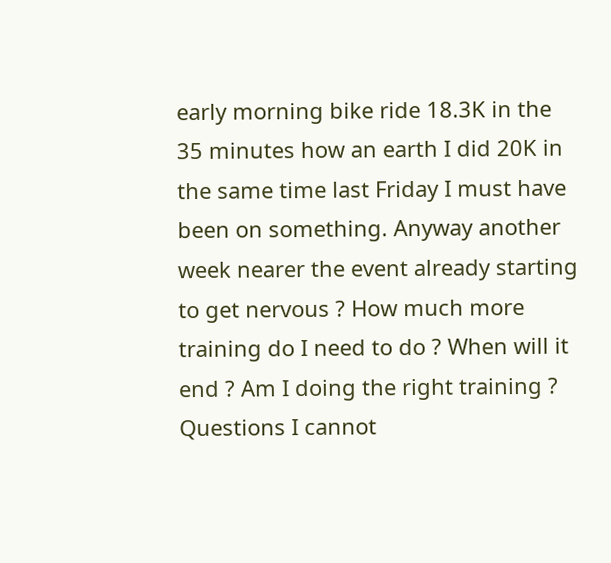early morning bike ride 18.3K in the 35 minutes how an earth I did 20K in the same time last Friday I must have been on something. Anyway another week nearer the event already starting to get nervous ? How much more training do I need to do ? When will it end ? Am I doing the right training ? Questions I cannot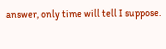answer, only time will tell I suppose.